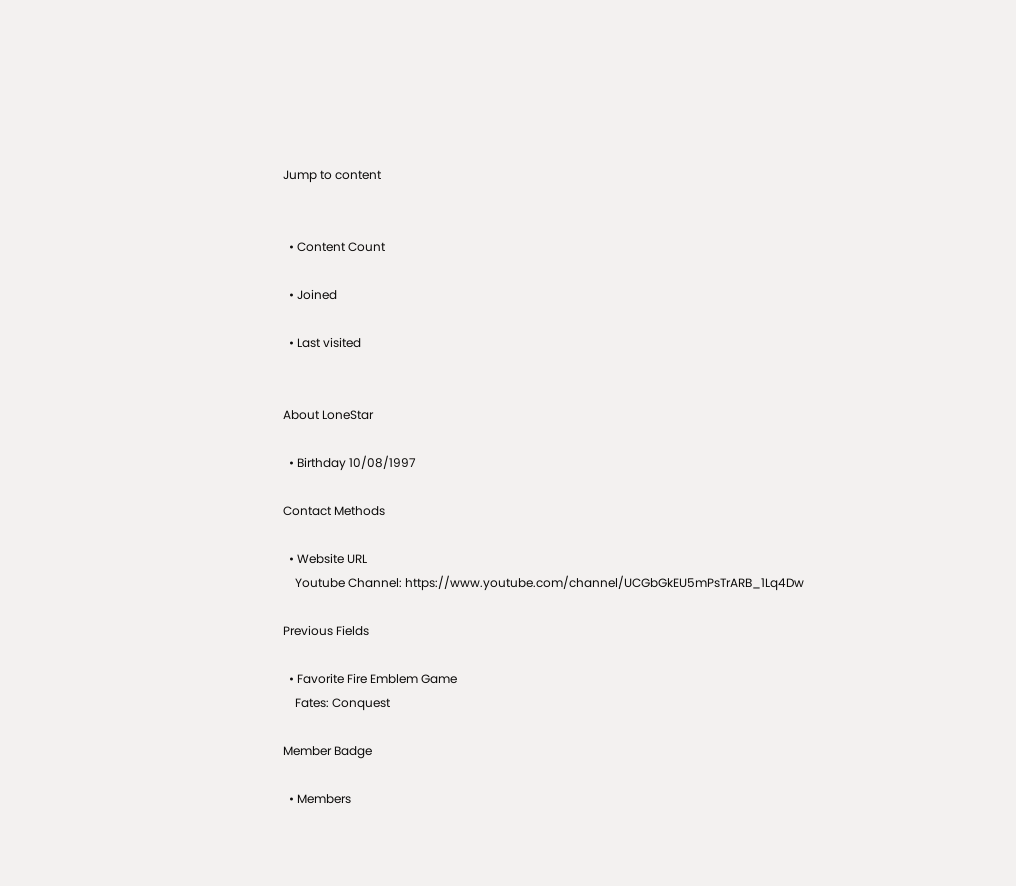Jump to content


  • Content Count

  • Joined

  • Last visited


About LoneStar

  • Birthday 10/08/1997

Contact Methods

  • Website URL
    Youtube Channel: https://www.youtube.com/channel/UCGbGkEU5mPsTrARB_1Lq4Dw

Previous Fields

  • Favorite Fire Emblem Game
    Fates: Conquest

Member Badge

  • Members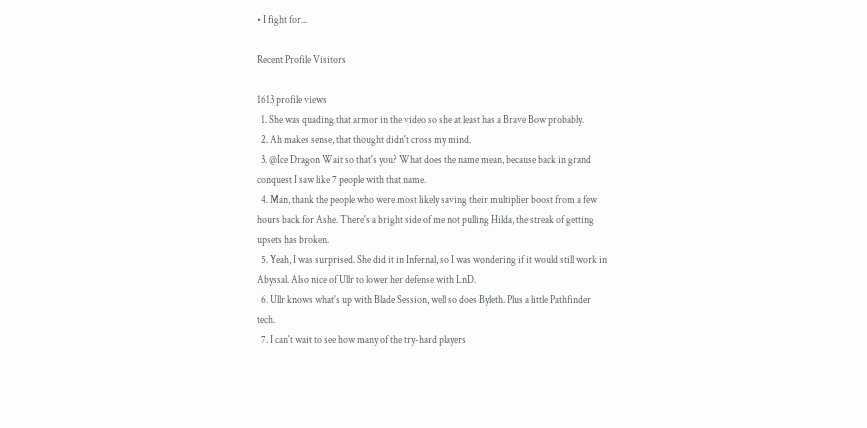• I fight for...

Recent Profile Visitors

1613 profile views
  1. She was quading that armor in the video so she at least has a Brave Bow probably.
  2. Ah makes sense, that thought didn't cross my mind.
  3. @Ice Dragon Wait so that's you? What does the name mean, because back in grand conquest I saw like 7 people with that name.
  4. Man, thank the people who were most likely saving their multiplier boost from a few hours back for Ashe. There's a bright side of me not pulling Hilda, the streak of getting upsets has broken.
  5. Yeah, I was surprised. She did it in Infernal, so I was wondering if it would still work in Abyssal. Also nice of Ullr to lower her defense with LnD.
  6. Ullr knows what's up with Blade Session, well so does Byleth. Plus a little Pathfinder tech.
  7. I can't wait to see how many of the try-hard players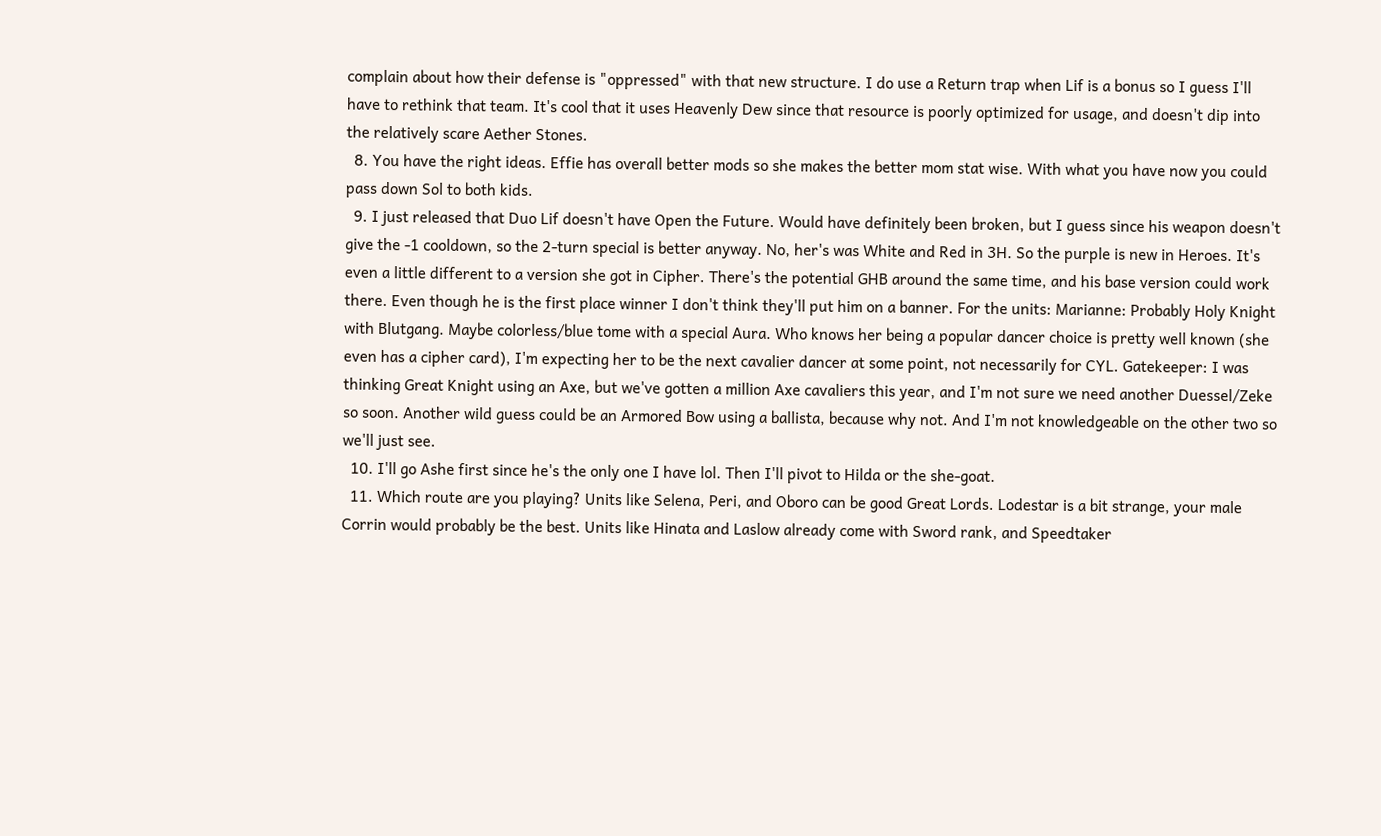complain about how their defense is "oppressed" with that new structure. I do use a Return trap when Lif is a bonus so I guess I'll have to rethink that team. It's cool that it uses Heavenly Dew since that resource is poorly optimized for usage, and doesn't dip into the relatively scare Aether Stones.
  8. You have the right ideas. Effie has overall better mods so she makes the better mom stat wise. With what you have now you could pass down Sol to both kids.
  9. I just released that Duo Lif doesn't have Open the Future. Would have definitely been broken, but I guess since his weapon doesn't give the -1 cooldown, so the 2-turn special is better anyway. No, her's was White and Red in 3H. So the purple is new in Heroes. It's even a little different to a version she got in Cipher. There's the potential GHB around the same time, and his base version could work there. Even though he is the first place winner I don't think they'll put him on a banner. For the units: Marianne: Probably Holy Knight with Blutgang. Maybe colorless/blue tome with a special Aura. Who knows her being a popular dancer choice is pretty well known (she even has a cipher card), I'm expecting her to be the next cavalier dancer at some point, not necessarily for CYL. Gatekeeper: I was thinking Great Knight using an Axe, but we've gotten a million Axe cavaliers this year, and I'm not sure we need another Duessel/Zeke so soon. Another wild guess could be an Armored Bow using a ballista, because why not. And I'm not knowledgeable on the other two so we'll just see.
  10. I'll go Ashe first since he's the only one I have lol. Then I'll pivot to Hilda or the she-goat.
  11. Which route are you playing? Units like Selena, Peri, and Oboro can be good Great Lords. Lodestar is a bit strange, your male Corrin would probably be the best. Units like Hinata and Laslow already come with Sword rank, and Speedtaker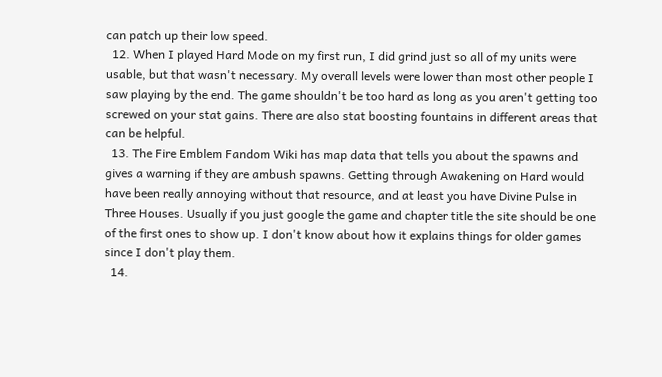can patch up their low speed.
  12. When I played Hard Mode on my first run, I did grind just so all of my units were usable, but that wasn't necessary. My overall levels were lower than most other people I saw playing by the end. The game shouldn't be too hard as long as you aren't getting too screwed on your stat gains. There are also stat boosting fountains in different areas that can be helpful.
  13. The Fire Emblem Fandom Wiki has map data that tells you about the spawns and gives a warning if they are ambush spawns. Getting through Awakening on Hard would have been really annoying without that resource, and at least you have Divine Pulse in Three Houses. Usually if you just google the game and chapter title the site should be one of the first ones to show up. I don't know about how it explains things for older games since I don't play them.
  14.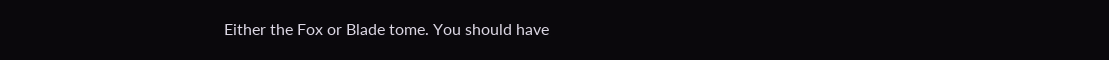Either the Fox or Blade tome. You should have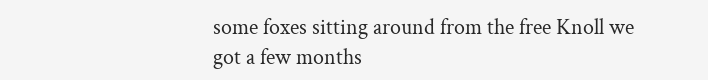some foxes sitting around from the free Knoll we got a few months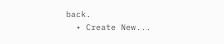back.
  • Create New...